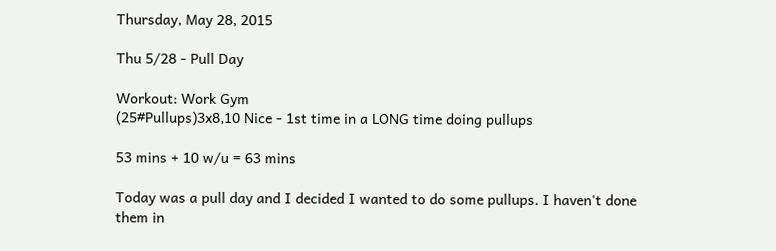Thursday, May 28, 2015

Thu 5/28 - Pull Day

Workout: Work Gym
(25#Pullups)3x8,10 Nice - 1st time in a LONG time doing pullups

53 mins + 10 w/u = 63 mins

Today was a pull day and I decided I wanted to do some pullups. I haven't done them in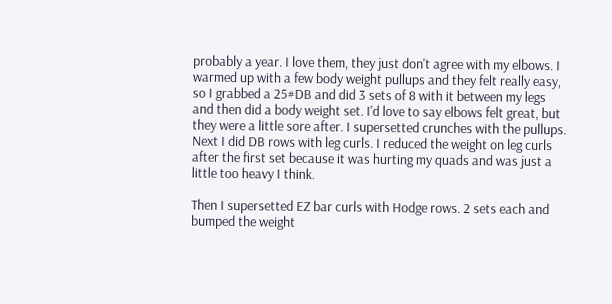probably a year. I love them, they just don't agree with my elbows. I warmed up with a few body weight pullups and they felt really easy, so I grabbed a 25#DB and did 3 sets of 8 with it between my legs and then did a body weight set. I'd love to say elbows felt great, but they were a little sore after. I supersetted crunches with the pullups.  Next I did DB rows with leg curls. I reduced the weight on leg curls after the first set because it was hurting my quads and was just a little too heavy I think.

Then I supersetted EZ bar curls with Hodge rows. 2 sets each and bumped the weight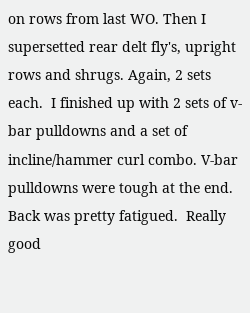on rows from last WO. Then I supersetted rear delt fly's, upright rows and shrugs. Again, 2 sets each.  I finished up with 2 sets of v-bar pulldowns and a set of incline/hammer curl combo. V-bar pulldowns were tough at the end. Back was pretty fatigued.  Really good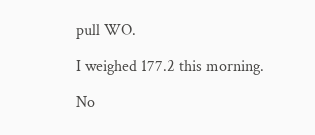pull WO.

I weighed 177.2 this morning.

No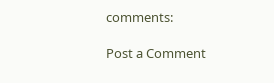comments:

Post a Comment